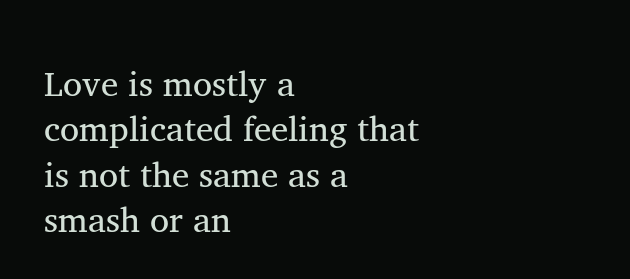Love is mostly a complicated feeling that is not the same as a smash or an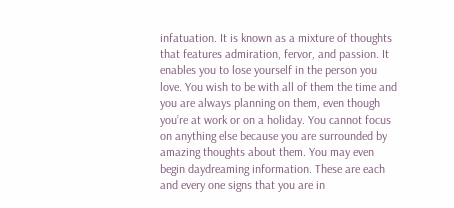infatuation. It is known as a mixture of thoughts that features admiration, fervor, and passion. It enables you to lose yourself in the person you love. You wish to be with all of them the time and you are always planning on them, even though you’re at work or on a holiday. You cannot focus on anything else because you are surrounded by amazing thoughts about them. You may even begin daydreaming information. These are each and every one signs that you are in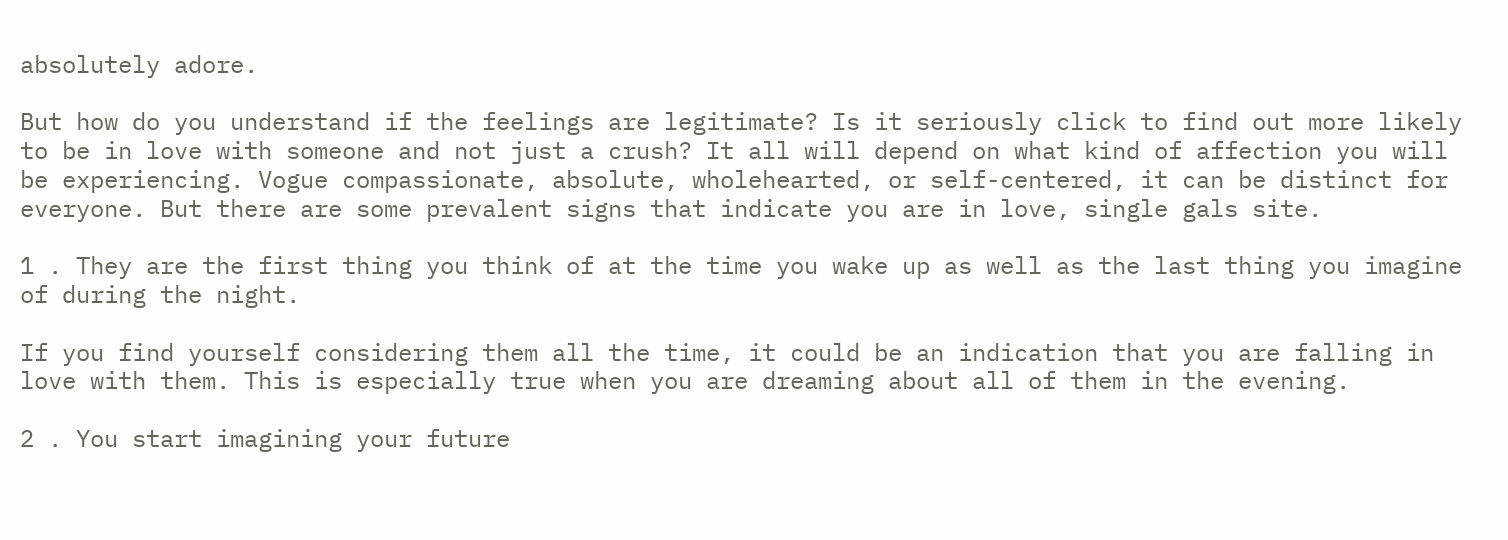absolutely adore.

But how do you understand if the feelings are legitimate? Is it seriously click to find out more likely to be in love with someone and not just a crush? It all will depend on what kind of affection you will be experiencing. Vogue compassionate, absolute, wholehearted, or self-centered, it can be distinct for everyone. But there are some prevalent signs that indicate you are in love, single gals site.

1 . They are the first thing you think of at the time you wake up as well as the last thing you imagine of during the night.

If you find yourself considering them all the time, it could be an indication that you are falling in love with them. This is especially true when you are dreaming about all of them in the evening.

2 . You start imagining your future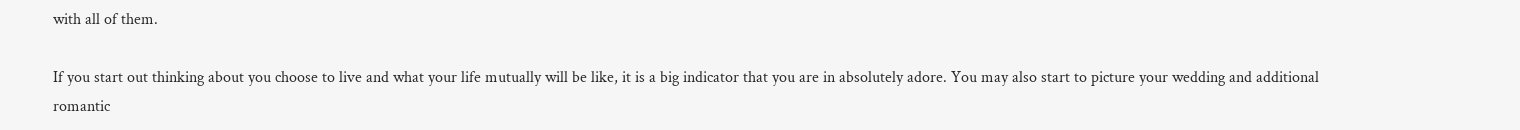with all of them.

If you start out thinking about you choose to live and what your life mutually will be like, it is a big indicator that you are in absolutely adore. You may also start to picture your wedding and additional romantic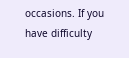occasions. If you have difficulty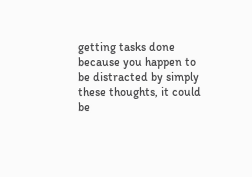getting tasks done because you happen to be distracted by simply these thoughts, it could be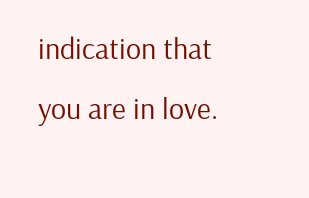indication that you are in love.